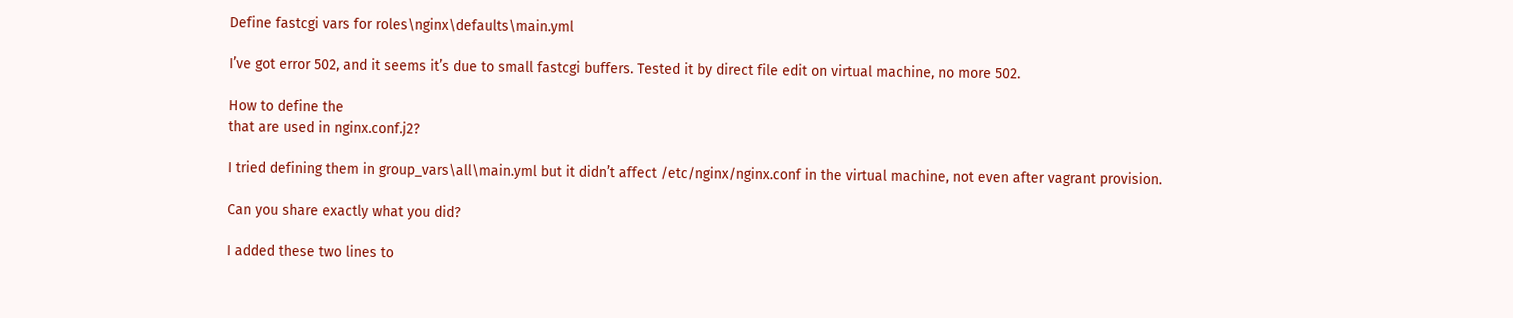Define fastcgi vars for roles\nginx\defaults\main.yml

I’ve got error 502, and it seems it’s due to small fastcgi buffers. Tested it by direct file edit on virtual machine, no more 502.

How to define the
that are used in nginx.conf.j2?

I tried defining them in group_vars\all\main.yml but it didn’t affect /etc/nginx/nginx.conf in the virtual machine, not even after vagrant provision.

Can you share exactly what you did?

I added these two lines to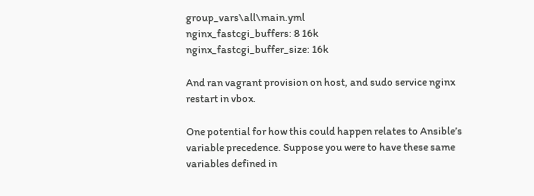group_vars\all\main.yml
nginx_fastcgi_buffers: 8 16k
nginx_fastcgi_buffer_size: 16k

And ran vagrant provision on host, and sudo service nginx restart in vbox.

One potential for how this could happen relates to Ansible’s variable precedence. Suppose you were to have these same variables defined in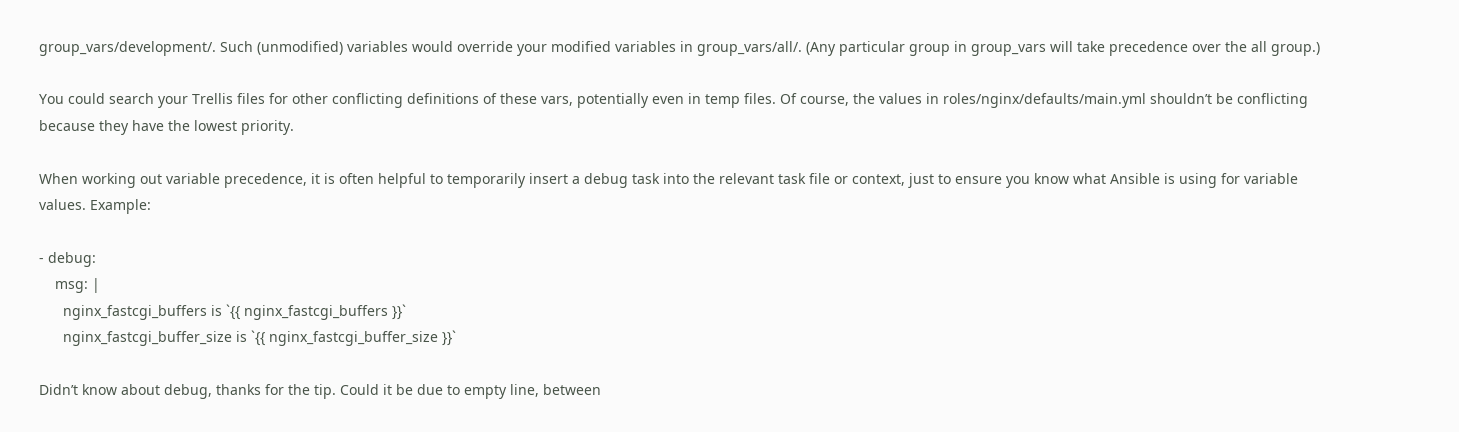group_vars/development/. Such (unmodified) variables would override your modified variables in group_vars/all/. (Any particular group in group_vars will take precedence over the all group.)

You could search your Trellis files for other conflicting definitions of these vars, potentially even in temp files. Of course, the values in roles/nginx/defaults/main.yml shouldn’t be conflicting because they have the lowest priority.

When working out variable precedence, it is often helpful to temporarily insert a debug task into the relevant task file or context, just to ensure you know what Ansible is using for variable values. Example:

- debug:
    msg: |
      nginx_fastcgi_buffers is `{{ nginx_fastcgi_buffers }}`
      nginx_fastcgi_buffer_size is `{{ nginx_fastcgi_buffer_size }}`

Didn’t know about debug, thanks for the tip. Could it be due to empty line, between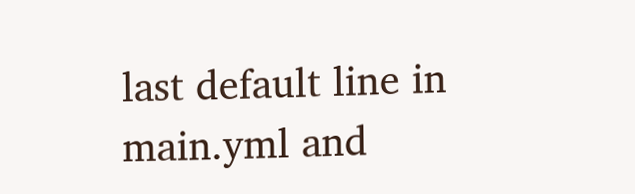last default line in main.yml and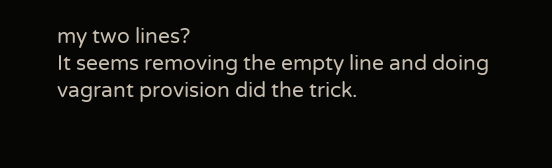my two lines?
It seems removing the empty line and doing vagrant provision did the trick.